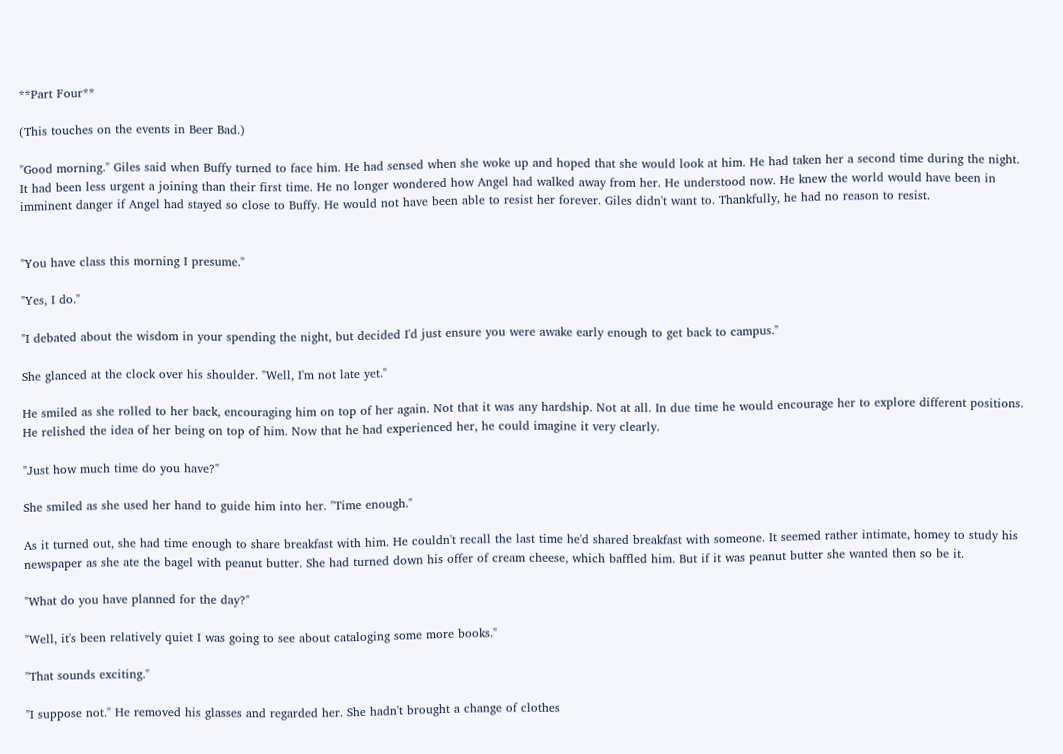**Part Four**

(This touches on the events in Beer Bad.)

"Good morning." Giles said when Buffy turned to face him. He had sensed when she woke up and hoped that she would look at him. He had taken her a second time during the night. It had been less urgent a joining than their first time. He no longer wondered how Angel had walked away from her. He understood now. He knew the world would have been in imminent danger if Angel had stayed so close to Buffy. He would not have been able to resist her forever. Giles didn't want to. Thankfully, he had no reason to resist.


"You have class this morning I presume."

"Yes, I do."

"I debated about the wisdom in your spending the night, but decided I'd just ensure you were awake early enough to get back to campus."

She glanced at the clock over his shoulder. "Well, I'm not late yet."

He smiled as she rolled to her back, encouraging him on top of her again. Not that it was any hardship. Not at all. In due time he would encourage her to explore different positions. He relished the idea of her being on top of him. Now that he had experienced her, he could imagine it very clearly.

"Just how much time do you have?"

She smiled as she used her hand to guide him into her. "Time enough."

As it turned out, she had time enough to share breakfast with him. He couldn't recall the last time he'd shared breakfast with someone. It seemed rather intimate, homey to study his newspaper as she ate the bagel with peanut butter. She had turned down his offer of cream cheese, which baffled him. But if it was peanut butter she wanted then so be it.

"What do you have planned for the day?"

"Well, it's been relatively quiet I was going to see about cataloging some more books."

"That sounds exciting."

"I suppose not." He removed his glasses and regarded her. She hadn't brought a change of clothes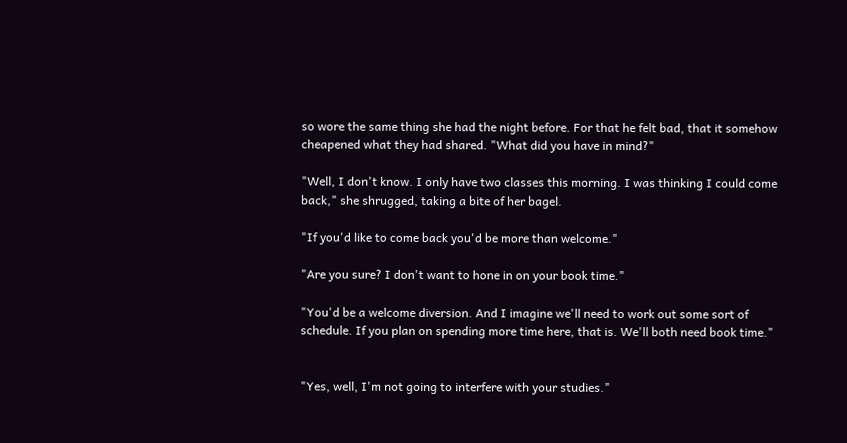so wore the same thing she had the night before. For that he felt bad, that it somehow cheapened what they had shared. "What did you have in mind?"

"Well, I don't know. I only have two classes this morning. I was thinking I could come back," she shrugged, taking a bite of her bagel.

"If you'd like to come back you'd be more than welcome."

"Are you sure? I don't want to hone in on your book time."

"You'd be a welcome diversion. And I imagine we'll need to work out some sort of schedule. If you plan on spending more time here, that is. We'll both need book time."


"Yes, well, I'm not going to interfere with your studies."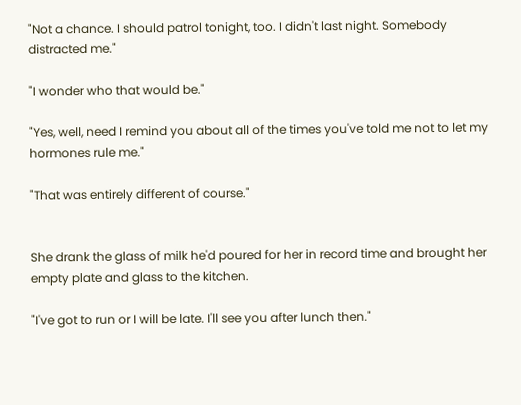"Not a chance. I should patrol tonight, too. I didn't last night. Somebody distracted me."

"I wonder who that would be."

"Yes, well, need I remind you about all of the times you've told me not to let my hormones rule me."

"That was entirely different of course."


She drank the glass of milk he'd poured for her in record time and brought her empty plate and glass to the kitchen.

"I've got to run or I will be late. I'll see you after lunch then."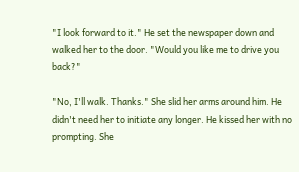"I look forward to it." He set the newspaper down and walked her to the door. "Would you like me to drive you back?"

"No, I'll walk. Thanks." She slid her arms around him. He didn't need her to initiate any longer. He kissed her with no prompting. She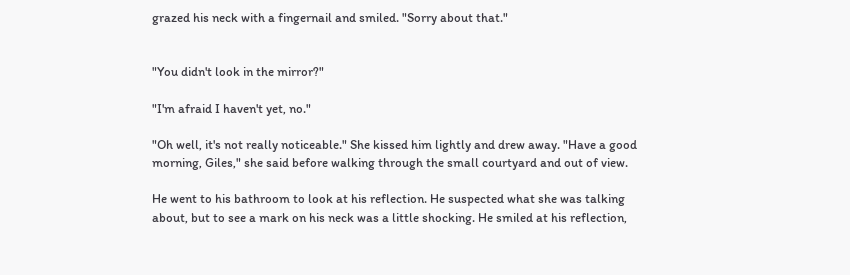grazed his neck with a fingernail and smiled. "Sorry about that."


"You didn't look in the mirror?"

"I'm afraid I haven't yet, no."

"Oh well, it's not really noticeable." She kissed him lightly and drew away. "Have a good morning, Giles," she said before walking through the small courtyard and out of view.

He went to his bathroom to look at his reflection. He suspected what she was talking about, but to see a mark on his neck was a little shocking. He smiled at his reflection,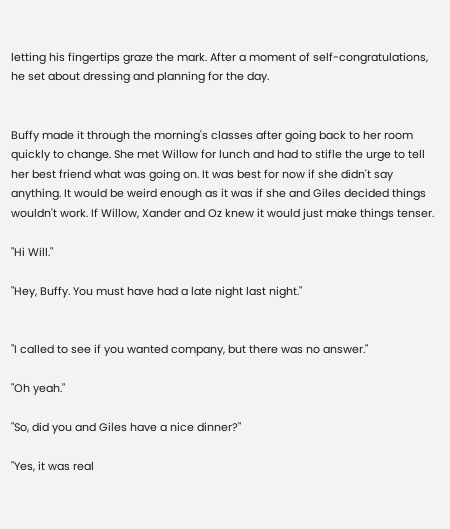letting his fingertips graze the mark. After a moment of self-congratulations, he set about dressing and planning for the day.


Buffy made it through the morning's classes after going back to her room quickly to change. She met Willow for lunch and had to stifle the urge to tell her best friend what was going on. It was best for now if she didn't say anything. It would be weird enough as it was if she and Giles decided things wouldn't work. If Willow, Xander and Oz knew it would just make things tenser.

"Hi Will."

"Hey, Buffy. You must have had a late night last night."


"I called to see if you wanted company, but there was no answer."

"Oh yeah."

"So, did you and Giles have a nice dinner?"

"Yes, it was real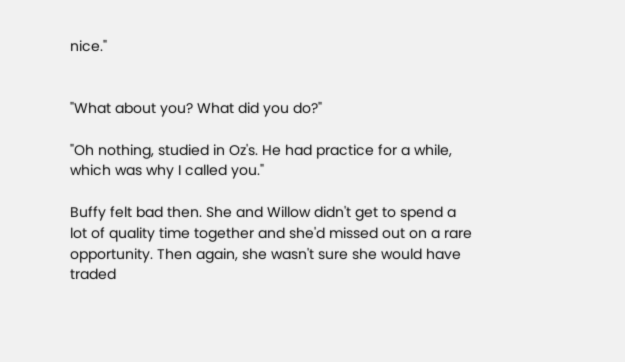nice."


"What about you? What did you do?"

"Oh nothing, studied in Oz's. He had practice for a while, which was why I called you."

Buffy felt bad then. She and Willow didn't get to spend a lot of quality time together and she'd missed out on a rare opportunity. Then again, she wasn't sure she would have traded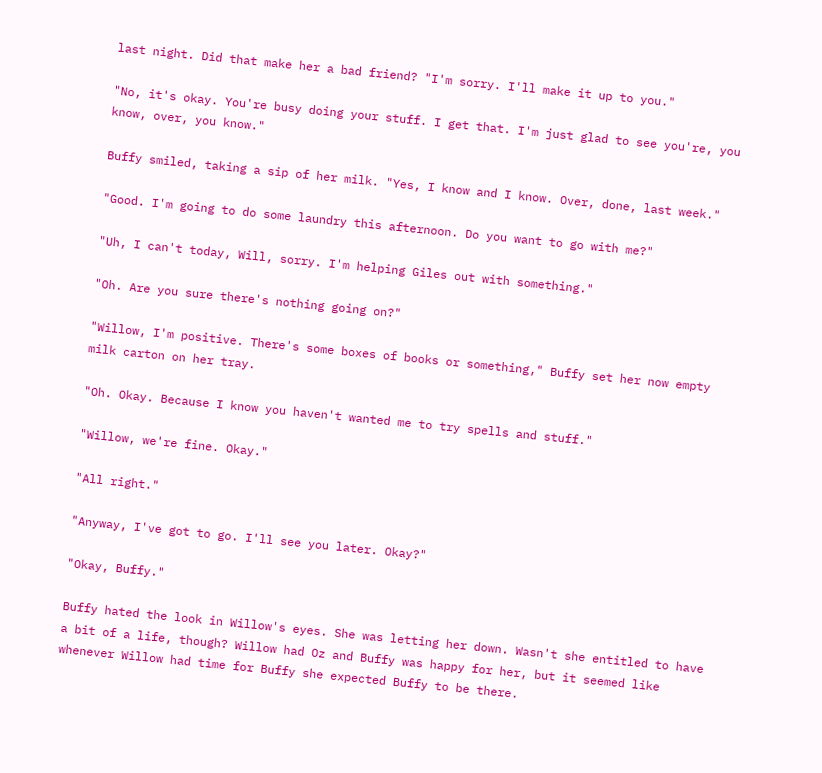last night. Did that make her a bad friend? "I'm sorry. I'll make it up to you."

"No, it's okay. You're busy doing your stuff. I get that. I'm just glad to see you're, you know, over, you know."

Buffy smiled, taking a sip of her milk. "Yes, I know and I know. Over, done, last week."

"Good. I'm going to do some laundry this afternoon. Do you want to go with me?"

"Uh, I can't today, Will, sorry. I'm helping Giles out with something."

"Oh. Are you sure there's nothing going on?"

"Willow, I'm positive. There's some boxes of books or something," Buffy set her now empty milk carton on her tray.

"Oh. Okay. Because I know you haven't wanted me to try spells and stuff."

"Willow, we're fine. Okay."

"All right."

"Anyway, I've got to go. I'll see you later. Okay?"

"Okay, Buffy."

Buffy hated the look in Willow's eyes. She was letting her down. Wasn't she entitled to have a bit of a life, though? Willow had Oz and Buffy was happy for her, but it seemed like whenever Willow had time for Buffy she expected Buffy to be there.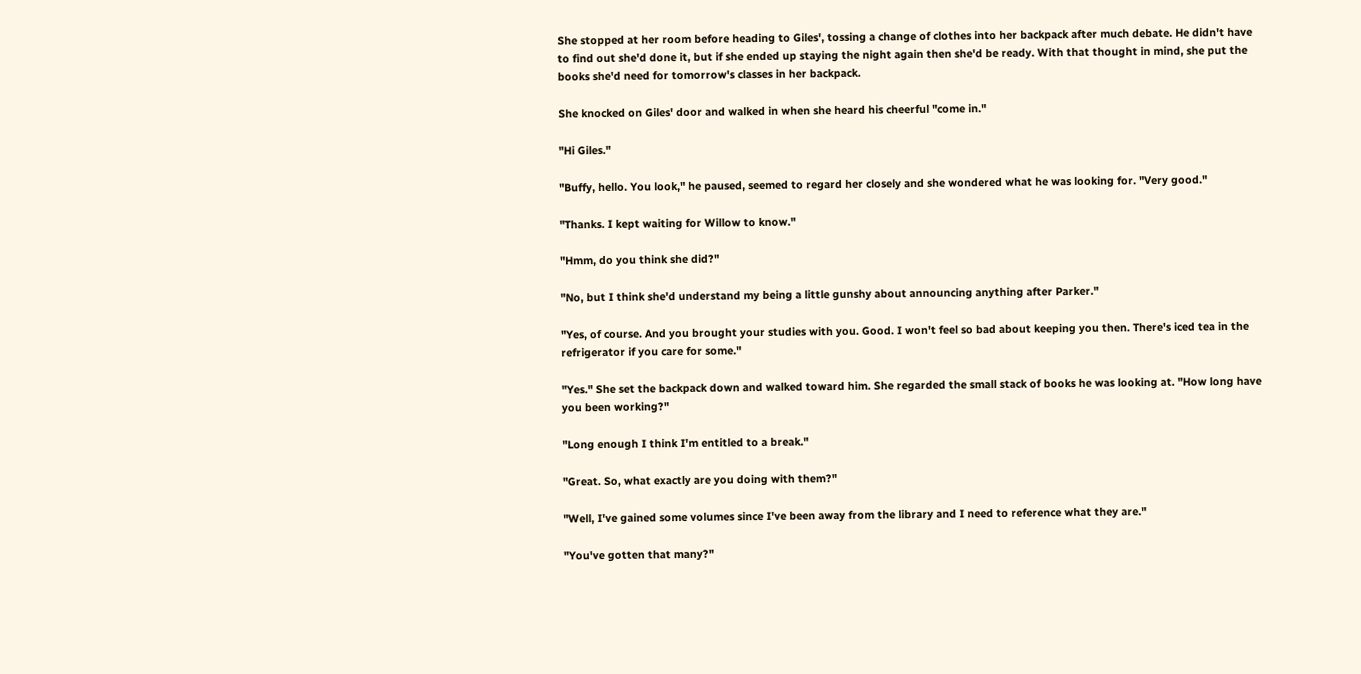She stopped at her room before heading to Giles', tossing a change of clothes into her backpack after much debate. He didn't have to find out she'd done it, but if she ended up staying the night again then she'd be ready. With that thought in mind, she put the books she'd need for tomorrow's classes in her backpack.

She knocked on Giles' door and walked in when she heard his cheerful "come in."

"Hi Giles."

"Buffy, hello. You look," he paused, seemed to regard her closely and she wondered what he was looking for. "Very good."

"Thanks. I kept waiting for Willow to know."

"Hmm, do you think she did?"

"No, but I think she'd understand my being a little gunshy about announcing anything after Parker."

"Yes, of course. And you brought your studies with you. Good. I won't feel so bad about keeping you then. There's iced tea in the refrigerator if you care for some."

"Yes." She set the backpack down and walked toward him. She regarded the small stack of books he was looking at. "How long have you been working?"

"Long enough I think I'm entitled to a break."

"Great. So, what exactly are you doing with them?"

"Well, I've gained some volumes since I've been away from the library and I need to reference what they are."

"You've gotten that many?"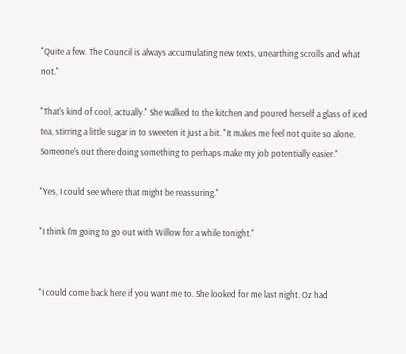"Quite a few. The Council is always accumulating new texts, unearthing scrolls and what not."

"That's kind of cool, actually." She walked to the kitchen and poured herself a glass of iced tea, stirring a little sugar in to sweeten it just a bit. "It makes me feel not quite so alone. Someone's out there doing something to perhaps make my job potentially easier."

"Yes, I could see where that might be reassuring."

"I think I'm going to go out with Willow for a while tonight."


"I could come back here if you want me to. She looked for me last night. Oz had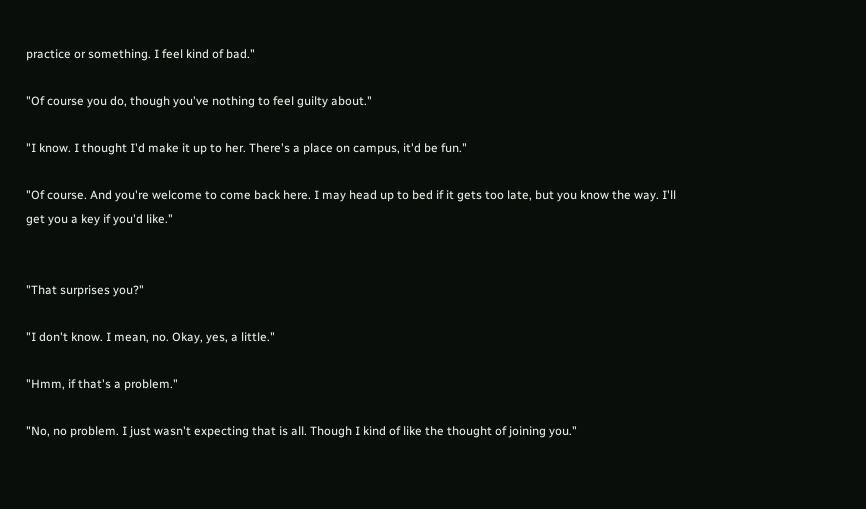practice or something. I feel kind of bad."

"Of course you do, though you've nothing to feel guilty about."

"I know. I thought I'd make it up to her. There's a place on campus, it'd be fun."

"Of course. And you're welcome to come back here. I may head up to bed if it gets too late, but you know the way. I'll get you a key if you'd like."


"That surprises you?"

"I don't know. I mean, no. Okay, yes, a little."

"Hmm, if that's a problem."

"No, no problem. I just wasn't expecting that is all. Though I kind of like the thought of joining you."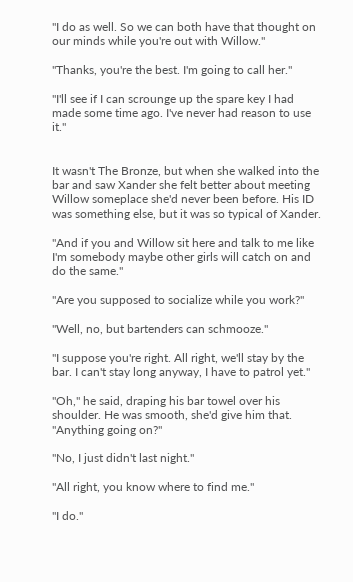"I do as well. So we can both have that thought on our minds while you're out with Willow."

"Thanks, you're the best. I'm going to call her."

"I'll see if I can scrounge up the spare key I had made some time ago. I've never had reason to use it."


It wasn't The Bronze, but when she walked into the bar and saw Xander she felt better about meeting Willow someplace she'd never been before. His ID was something else, but it was so typical of Xander.

"And if you and Willow sit here and talk to me like I'm somebody maybe other girls will catch on and do the same."

"Are you supposed to socialize while you work?"

"Well, no, but bartenders can schmooze."

"I suppose you're right. All right, we'll stay by the bar. I can't stay long anyway, I have to patrol yet."

"Oh," he said, draping his bar towel over his shoulder. He was smooth, she'd give him that. "Anything going on?"

"No, I just didn't last night."

"All right, you know where to find me."

"I do."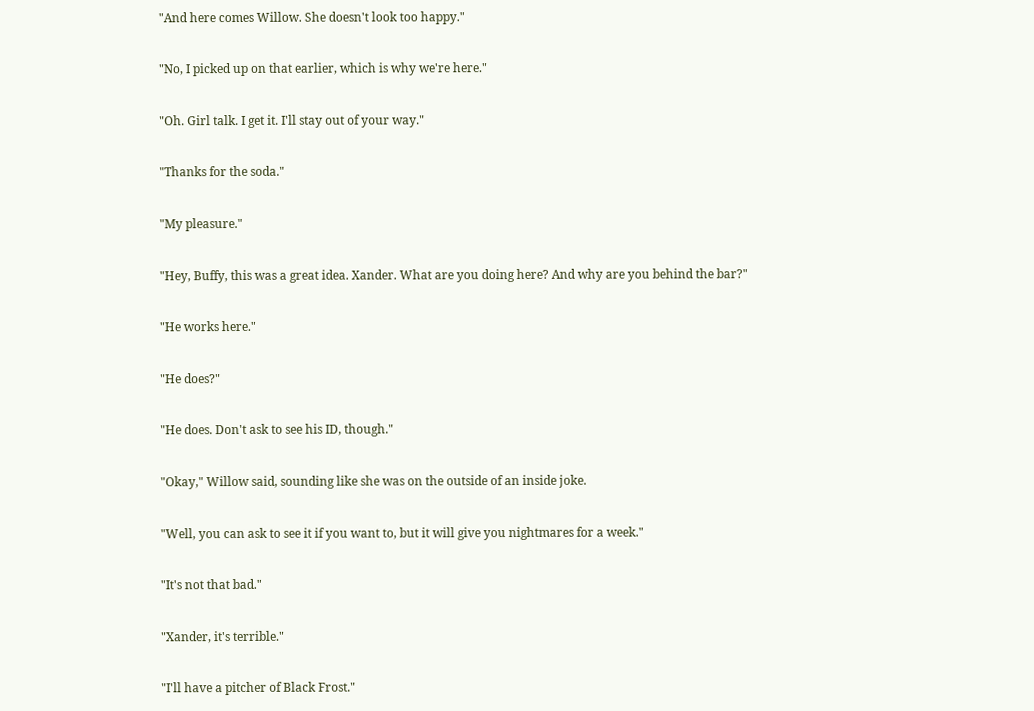"And here comes Willow. She doesn't look too happy."

"No, I picked up on that earlier, which is why we're here."

"Oh. Girl talk. I get it. I'll stay out of your way."

"Thanks for the soda."

"My pleasure."

"Hey, Buffy, this was a great idea. Xander. What are you doing here? And why are you behind the bar?"

"He works here."

"He does?"

"He does. Don't ask to see his ID, though."

"Okay," Willow said, sounding like she was on the outside of an inside joke.

"Well, you can ask to see it if you want to, but it will give you nightmares for a week."

"It's not that bad."

"Xander, it's terrible."

"I'll have a pitcher of Black Frost."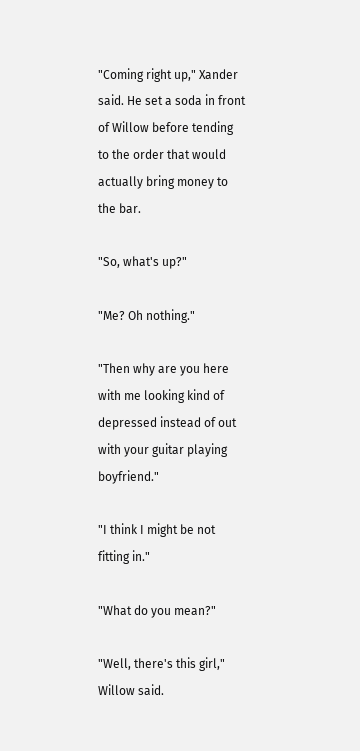"Coming right up," Xander said. He set a soda in front of Willow before tending to the order that would actually bring money to the bar.

"So, what's up?"

"Me? Oh nothing."

"Then why are you here with me looking kind of depressed instead of out with your guitar playing boyfriend."

"I think I might be not fitting in."

"What do you mean?"

"Well, there's this girl," Willow said.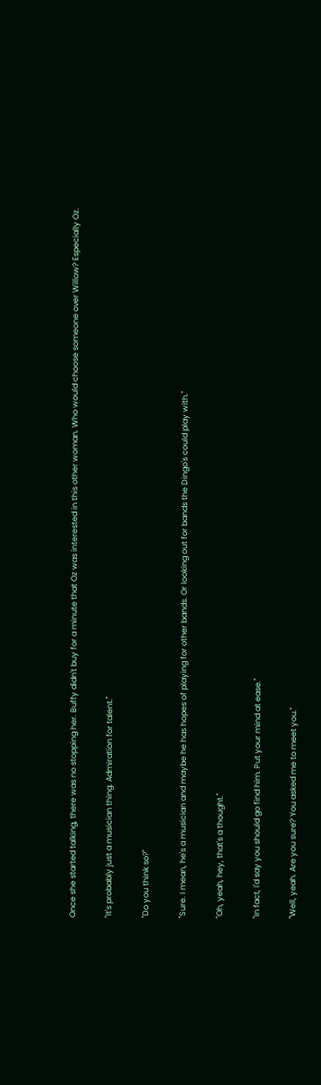Once she started talking, there was no stopping her. Buffy didn't buy for a minute that Oz was interested in this other woman. Who would choose someone over Willow? Especially Oz.

"It's probably just a musician thing. Admiration for talent."

"Do you think so?"

"Sure. I mean, he's a musician and maybe he has hopes of playing for other bands. Or looking out for bands the Dingo's could play with."

"Oh, yeah, hey, that's a thought."

"In fact, I'd say you should go find him. Put your mind at ease."

"Well, yeah. Are you sure? You asked me to meet you."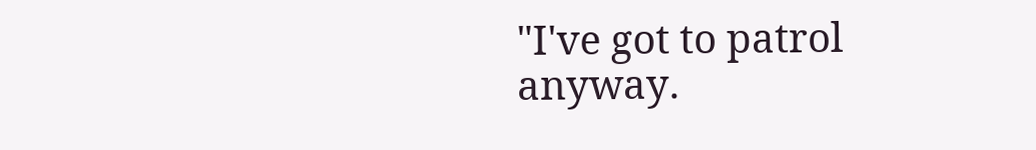"I've got to patrol anyway.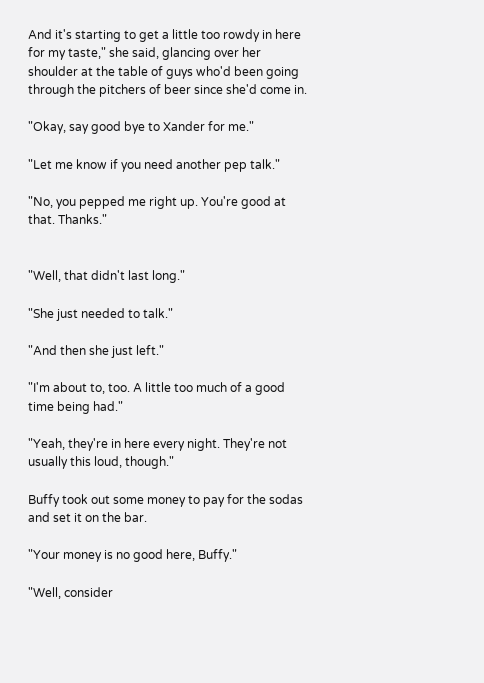And it's starting to get a little too rowdy in here for my taste," she said, glancing over her shoulder at the table of guys who'd been going through the pitchers of beer since she'd come in.

"Okay, say good bye to Xander for me."

"Let me know if you need another pep talk."

"No, you pepped me right up. You're good at that. Thanks."


"Well, that didn't last long."

"She just needed to talk."

"And then she just left."

"I'm about to, too. A little too much of a good time being had."

"Yeah, they're in here every night. They're not usually this loud, though."

Buffy took out some money to pay for the sodas and set it on the bar.

"Your money is no good here, Buffy."

"Well, consider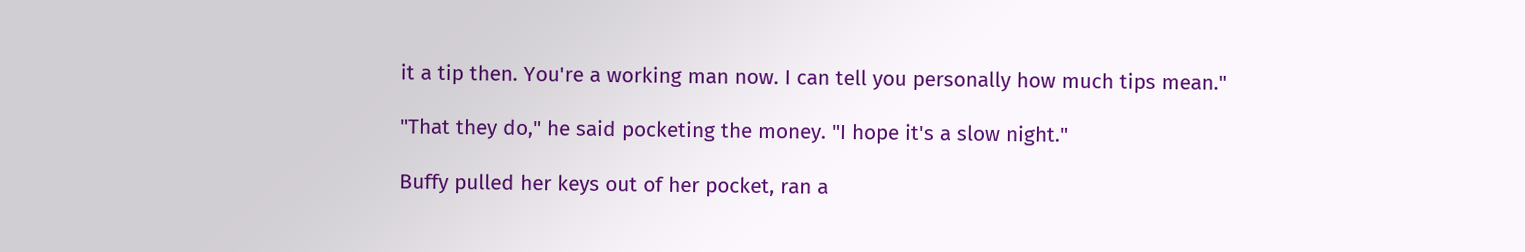it a tip then. You're a working man now. I can tell you personally how much tips mean."

"That they do," he said pocketing the money. "I hope it's a slow night."

Buffy pulled her keys out of her pocket, ran a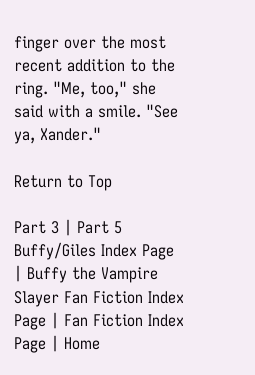finger over the most recent addition to the ring. "Me, too," she said with a smile. "See ya, Xander."

Return to Top

Part 3 | Part 5
Buffy/Giles Index Page | Buffy the Vampire Slayer Fan Fiction Index Page | Fan Fiction Index Page | Home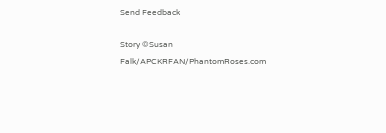Send Feedback

Story ©Susan Falk/APCKRFAN/PhantomRoses.com